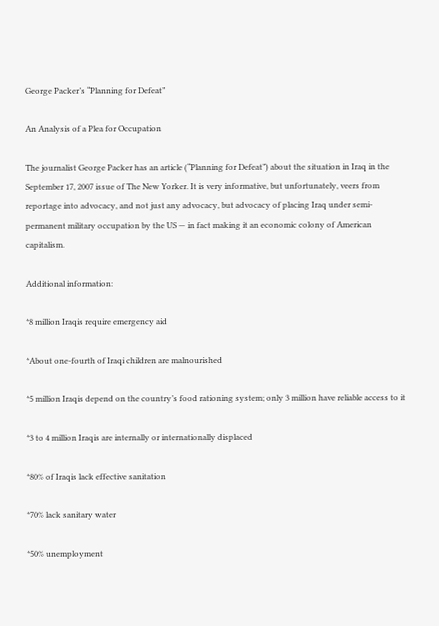George Packer’s “Planning for Defeat”

An Analysis of a Plea for Occupation

The journalist George Packer has an article (“Planning for Defeat”) about the situation in Iraq in the September 17, 2007 issue of The New Yorker. It is very informative, but unfortunately, veers from reportage into advocacy, and not just any advocacy, but advocacy of placing Iraq under semi-permanent military occupation by the US — in fact making it an economic colony of American capitalism.

Additional information:

*8 million Iraqis require emergency aid

*About one-fourth of Iraqi children are malnourished

*5 million Iraqis depend on the country’s food rationing system; only 3 million have reliable access to it

*3 to 4 million Iraqis are internally or internationally displaced

*80% of Iraqis lack effective sanitation

*70% lack sanitary water

*50% unemployment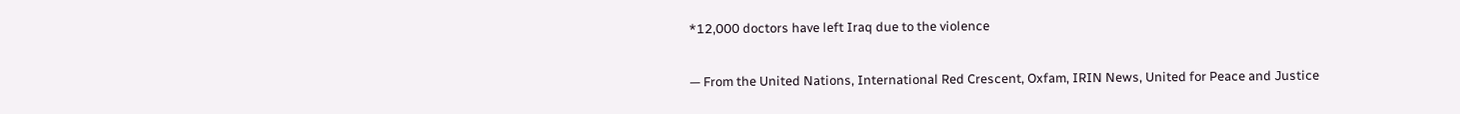*12,000 doctors have left Iraq due to the violence

— From the United Nations, International Red Crescent, Oxfam, IRIN News, United for Peace and Justice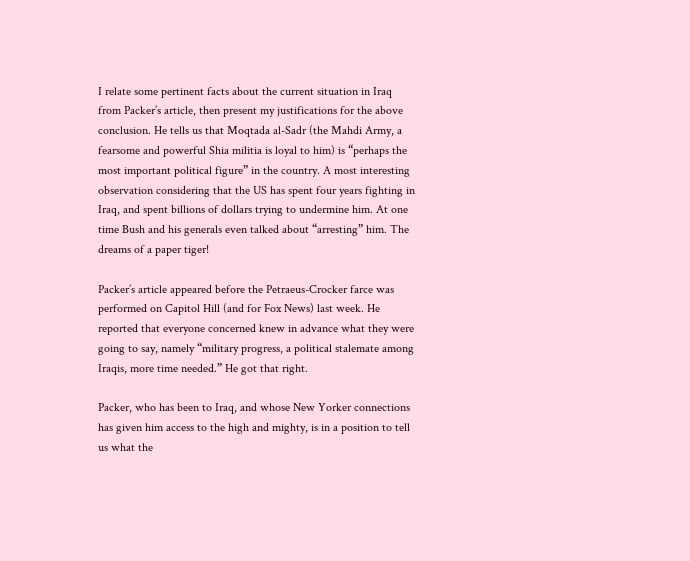I relate some pertinent facts about the current situation in Iraq from Packer’s article, then present my justifications for the above conclusion. He tells us that Moqtada al-Sadr (the Mahdi Army, a fearsome and powerful Shia militia is loyal to him) is “perhaps the most important political figure” in the country. A most interesting observation considering that the US has spent four years fighting in Iraq, and spent billions of dollars trying to undermine him. At one time Bush and his generals even talked about “arresting” him. The dreams of a paper tiger!

Packer’s article appeared before the Petraeus-Crocker farce was performed on Capitol Hill (and for Fox News) last week. He reported that everyone concerned knew in advance what they were going to say, namely “military progress, a political stalemate among Iraqis, more time needed.” He got that right.

Packer, who has been to Iraq, and whose New Yorker connections has given him access to the high and mighty, is in a position to tell us what the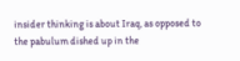insider thinking is about Iraq, as opposed to the pabulum dished up in the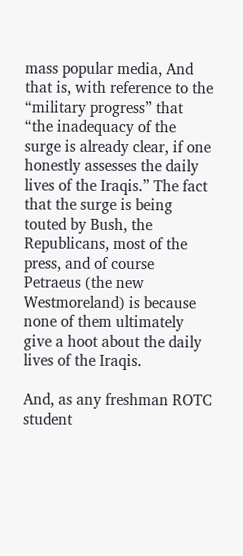mass popular media, And that is, with reference to the “military progress” that “the inadequacy of the surge is already clear, if one honestly assesses the daily lives of the Iraqis.” The fact that the surge is being touted by Bush, the Republicans, most of the press, and of course Petraeus (the new Westmoreland) is because none of them ultimately give a hoot about the daily lives of the Iraqis.

And, as any freshman ROTC student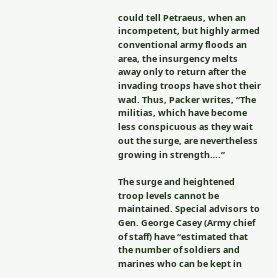could tell Petraeus, when an incompetent, but highly armed conventional army floods an area, the insurgency melts away only to return after the invading troops have shot their wad. Thus, Packer writes, “The militias, which have become less conspicuous as they wait out the surge, are nevertheless growing in strength….”

The surge and heightened troop levels cannot be maintained. Special advisors to Gen. George Casey (Army chief of staff) have “estimated that the number of soldiers and marines who can be kept in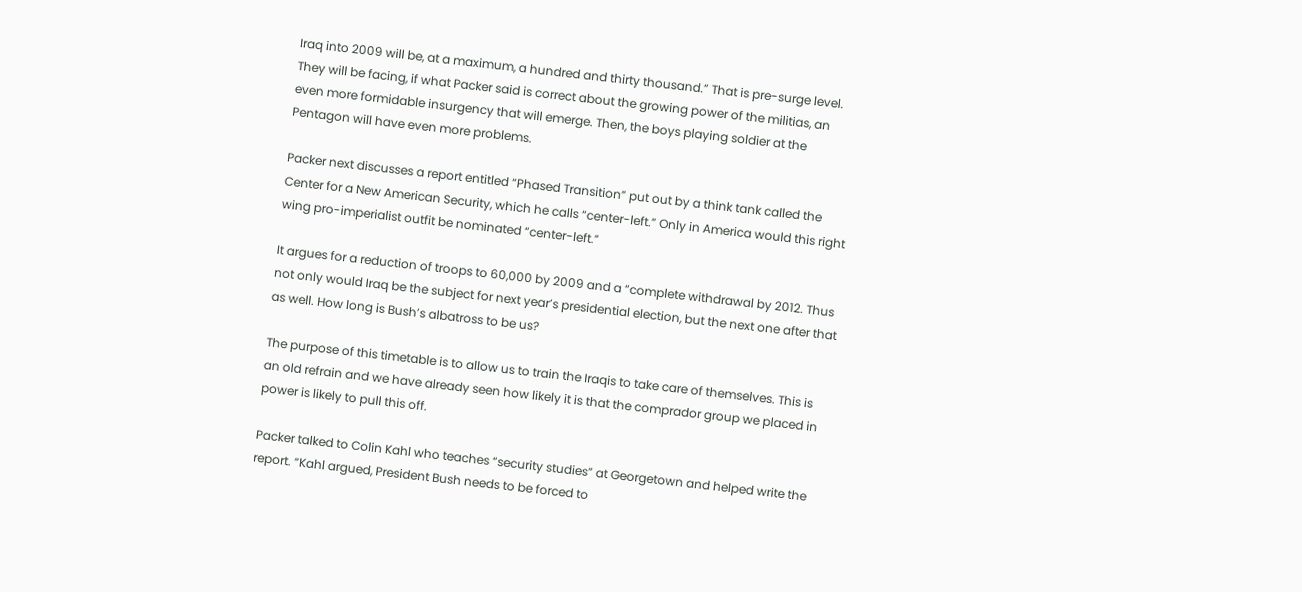Iraq into 2009 will be, at a maximum, a hundred and thirty thousand.” That is pre-surge level. They will be facing, if what Packer said is correct about the growing power of the militias, an even more formidable insurgency that will emerge. Then, the boys playing soldier at the Pentagon will have even more problems.

Packer next discusses a report entitled “Phased Transition” put out by a think tank called the Center for a New American Security, which he calls “center-left.” Only in America would this right wing pro-imperialist outfit be nominated “center-left.”

It argues for a reduction of troops to 60,000 by 2009 and a “complete withdrawal by 2012. Thus not only would Iraq be the subject for next year’s presidential election, but the next one after that as well. How long is Bush’s albatross to be us?

The purpose of this timetable is to allow us to train the Iraqis to take care of themselves. This is an old refrain and we have already seen how likely it is that the comprador group we placed in power is likely to pull this off.

Packer talked to Colin Kahl who teaches “security studies” at Georgetown and helped write the report. “Kahl argued, President Bush needs to be forced to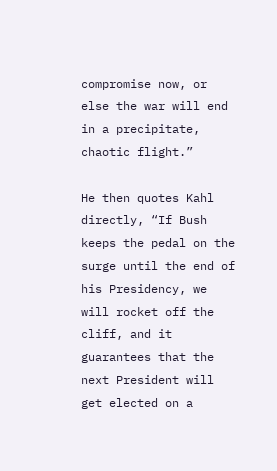compromise now, or else the war will end in a precipitate, chaotic flight.”

He then quotes Kahl directly, “If Bush keeps the pedal on the surge until the end of his Presidency, we will rocket off the cliff, and it guarantees that the next President will get elected on a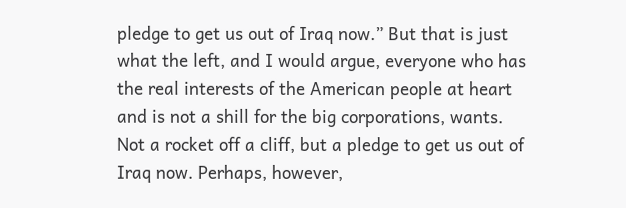pledge to get us out of Iraq now.” But that is just what the left, and I would argue, everyone who has the real interests of the American people at heart and is not a shill for the big corporations, wants. Not a rocket off a cliff, but a pledge to get us out of Iraq now. Perhaps, however,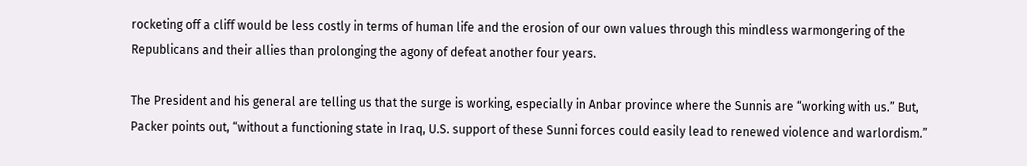rocketing off a cliff would be less costly in terms of human life and the erosion of our own values through this mindless warmongering of the Republicans and their allies than prolonging the agony of defeat another four years.

The President and his general are telling us that the surge is working, especially in Anbar province where the Sunnis are “working with us.” But, Packer points out, “without a functioning state in Iraq, U.S. support of these Sunni forces could easily lead to renewed violence and warlordism.”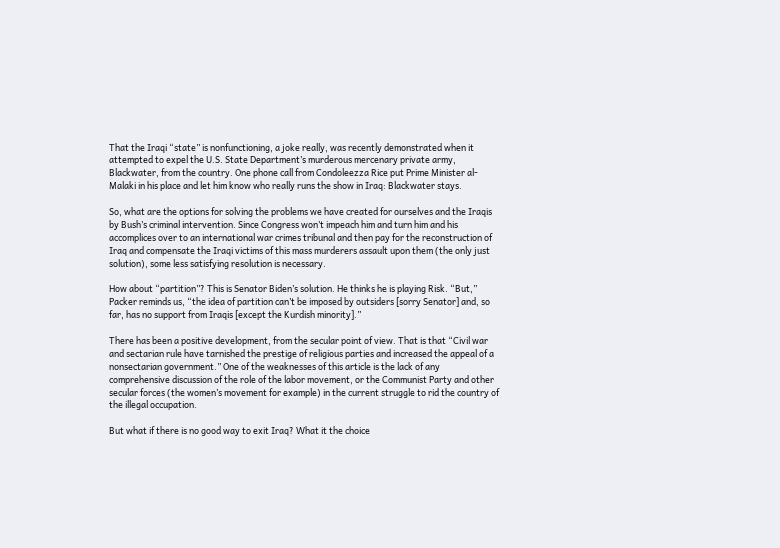That the Iraqi “state” is nonfunctioning, a joke really, was recently demonstrated when it attempted to expel the U.S. State Department’s murderous mercenary private army, Blackwater, from the country. One phone call from Condoleezza Rice put Prime Minister al-Malaki in his place and let him know who really runs the show in Iraq: Blackwater stays.

So, what are the options for solving the problems we have created for ourselves and the Iraqis by Bush’s criminal intervention. Since Congress won’t impeach him and turn him and his accomplices over to an international war crimes tribunal and then pay for the reconstruction of Iraq and compensate the Iraqi victims of this mass murderers assault upon them (the only just solution), some less satisfying resolution is necessary.

How about “partition”? This is Senator Biden’s solution. He thinks he is playing Risk. “But,” Packer reminds us, “the idea of partition can’t be imposed by outsiders [sorry Senator] and, so far, has no support from Iraqis [except the Kurdish minority].”

There has been a positive development, from the secular point of view. That is that “Civil war and sectarian rule have tarnished the prestige of religious parties and increased the appeal of a nonsectarian government.” One of the weaknesses of this article is the lack of any comprehensive discussion of the role of the labor movement, or the Communist Party and other secular forces (the women’s movement for example) in the current struggle to rid the country of the illegal occupation.

But what if there is no good way to exit Iraq? What it the choice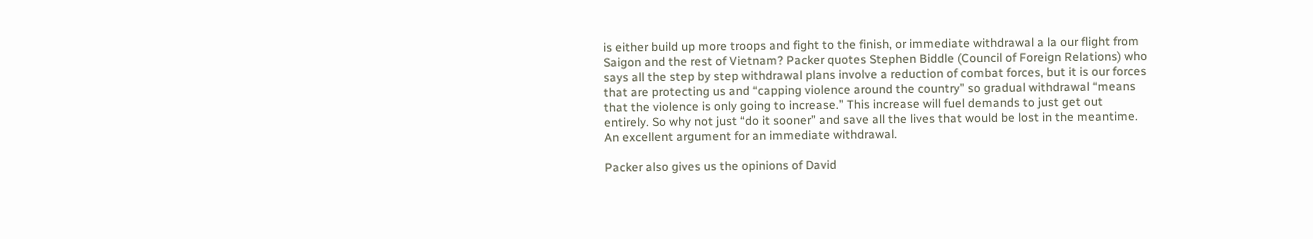is either build up more troops and fight to the finish, or immediate withdrawal a la our flight from Saigon and the rest of Vietnam? Packer quotes Stephen Biddle (Council of Foreign Relations) who says all the step by step withdrawal plans involve a reduction of combat forces, but it is our forces that are protecting us and “capping violence around the country” so gradual withdrawal “means that the violence is only going to increase.” This increase will fuel demands to just get out entirely. So why not just “do it sooner” and save all the lives that would be lost in the meantime. An excellent argument for an immediate withdrawal.

Packer also gives us the opinions of David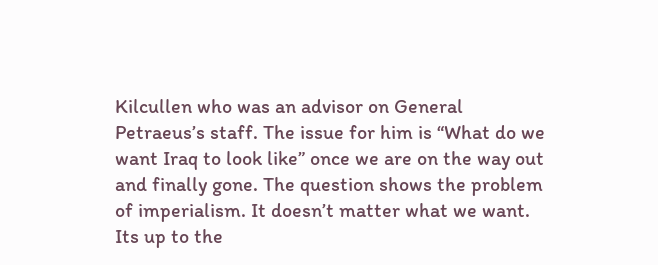Kilcullen who was an advisor on General Petraeus’s staff. The issue for him is “What do we want Iraq to look like” once we are on the way out and finally gone. The question shows the problem of imperialism. It doesn’t matter what we want. Its up to the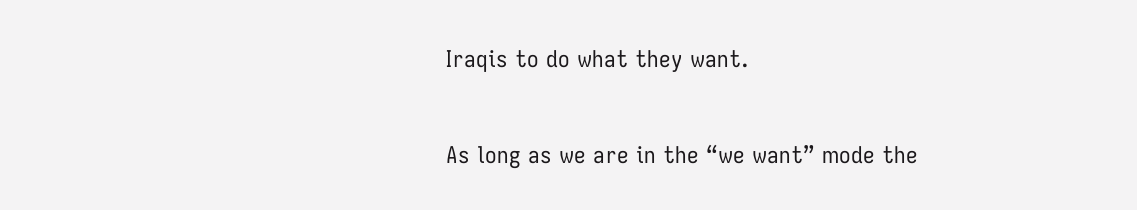Iraqis to do what they want.

As long as we are in the “we want” mode the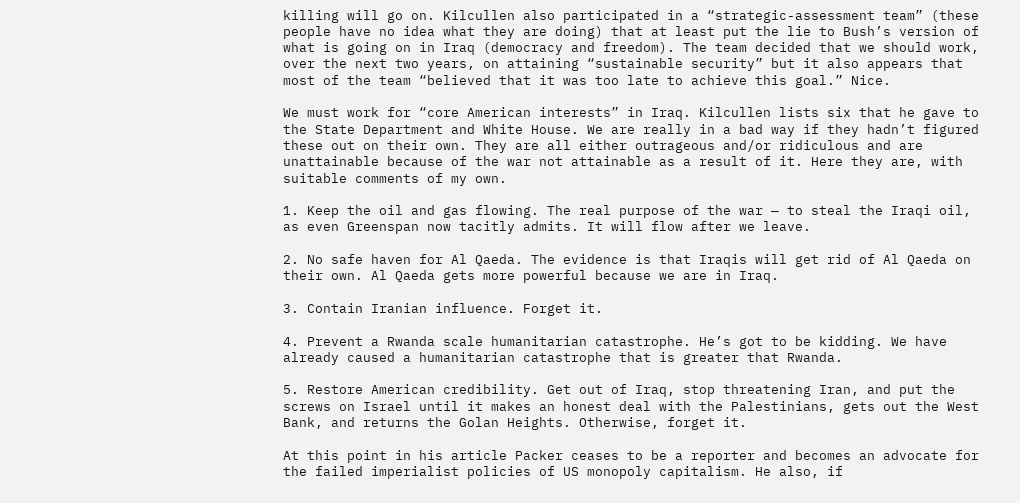killing will go on. Kilcullen also participated in a “strategic-assessment team” (these people have no idea what they are doing) that at least put the lie to Bush’s version of what is going on in Iraq (democracy and freedom). The team decided that we should work, over the next two years, on attaining “sustainable security” but it also appears that most of the team “believed that it was too late to achieve this goal.” Nice.

We must work for “core American interests” in Iraq. Kilcullen lists six that he gave to the State Department and White House. We are really in a bad way if they hadn’t figured these out on their own. They are all either outrageous and/or ridiculous and are unattainable because of the war not attainable as a result of it. Here they are, with suitable comments of my own.

1. Keep the oil and gas flowing. The real purpose of the war — to steal the Iraqi oil, as even Greenspan now tacitly admits. It will flow after we leave.

2. No safe haven for Al Qaeda. The evidence is that Iraqis will get rid of Al Qaeda on their own. Al Qaeda gets more powerful because we are in Iraq.

3. Contain Iranian influence. Forget it.

4. Prevent a Rwanda scale humanitarian catastrophe. He’s got to be kidding. We have already caused a humanitarian catastrophe that is greater that Rwanda.

5. Restore American credibility. Get out of Iraq, stop threatening Iran, and put the screws on Israel until it makes an honest deal with the Palestinians, gets out the West Bank, and returns the Golan Heights. Otherwise, forget it.

At this point in his article Packer ceases to be a reporter and becomes an advocate for the failed imperialist policies of US monopoly capitalism. He also, if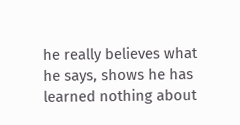he really believes what he says, shows he has learned nothing about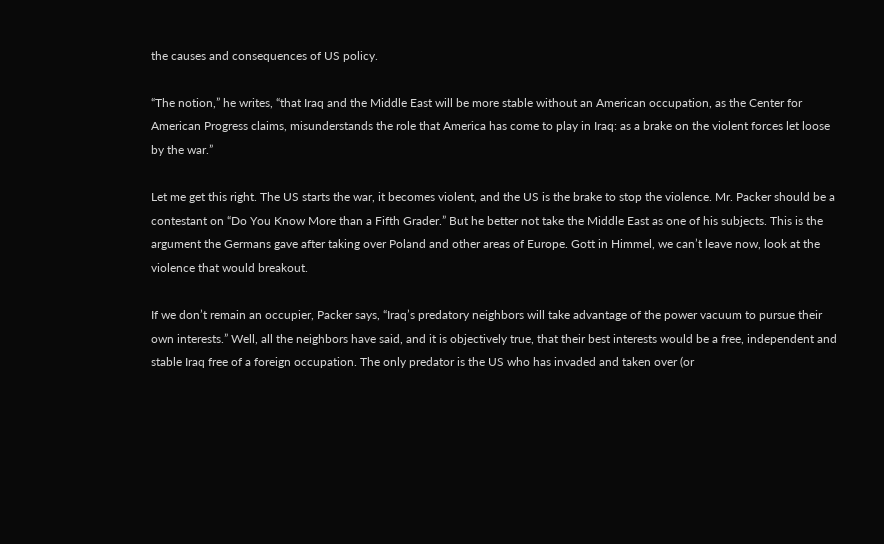the causes and consequences of US policy.

“The notion,” he writes, “that Iraq and the Middle East will be more stable without an American occupation, as the Center for American Progress claims, misunderstands the role that America has come to play in Iraq: as a brake on the violent forces let loose by the war.”

Let me get this right. The US starts the war, it becomes violent, and the US is the brake to stop the violence. Mr. Packer should be a contestant on “Do You Know More than a Fifth Grader.” But he better not take the Middle East as one of his subjects. This is the argument the Germans gave after taking over Poland and other areas of Europe. Gott in Himmel, we can’t leave now, look at the violence that would breakout.

If we don’t remain an occupier, Packer says, “Iraq’s predatory neighbors will take advantage of the power vacuum to pursue their own interests.” Well, all the neighbors have said, and it is objectively true, that their best interests would be a free, independent and stable Iraq free of a foreign occupation. The only predator is the US who has invaded and taken over (or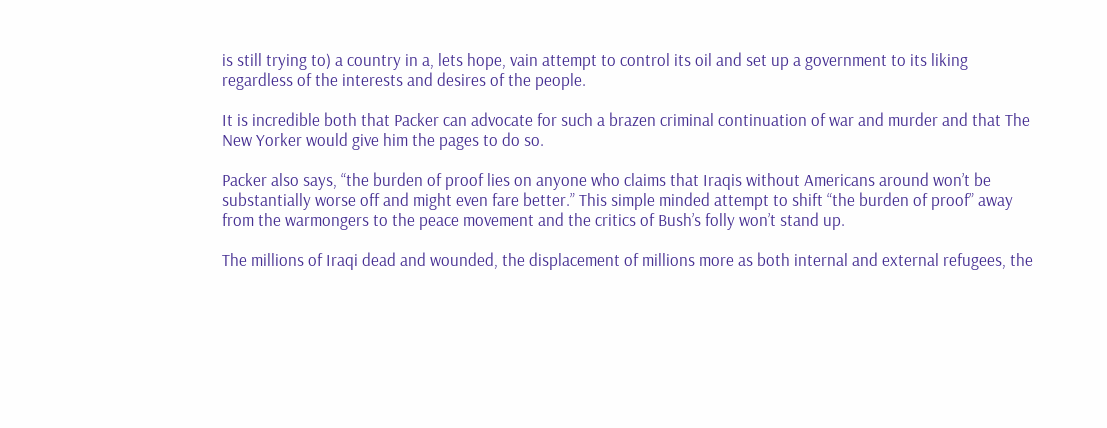is still trying to) a country in a, lets hope, vain attempt to control its oil and set up a government to its liking regardless of the interests and desires of the people.

It is incredible both that Packer can advocate for such a brazen criminal continuation of war and murder and that The New Yorker would give him the pages to do so.

Packer also says, “the burden of proof lies on anyone who claims that Iraqis without Americans around won’t be substantially worse off and might even fare better.” This simple minded attempt to shift “the burden of proof” away from the warmongers to the peace movement and the critics of Bush’s folly won’t stand up.

The millions of Iraqi dead and wounded, the displacement of millions more as both internal and external refugees, the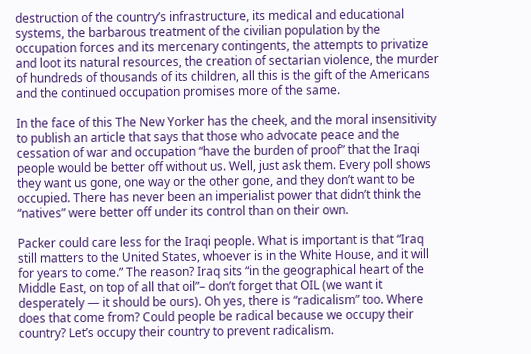destruction of the country’s infrastructure, its medical and educational systems, the barbarous treatment of the civilian population by the occupation forces and its mercenary contingents, the attempts to privatize and loot its natural resources, the creation of sectarian violence, the murder of hundreds of thousands of its children, all this is the gift of the Americans and the continued occupation promises more of the same.

In the face of this The New Yorker has the cheek, and the moral insensitivity to publish an article that says that those who advocate peace and the cessation of war and occupation “have the burden of proof” that the Iraqi people would be better off without us. Well, just ask them. Every poll shows they want us gone, one way or the other gone, and they don’t want to be occupied. There has never been an imperialist power that didn’t think the “natives” were better off under its control than on their own.

Packer could care less for the Iraqi people. What is important is that “Iraq still matters to the United States, whoever is in the White House, and it will for years to come.” The reason? Iraq sits “in the geographical heart of the Middle East, on top of all that oil”– don’t forget that OIL (we want it desperately — it should be ours). Oh yes, there is “radicalism” too. Where does that come from? Could people be radical because we occupy their country? Let’s occupy their country to prevent radicalism.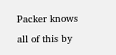Packer knows all of this by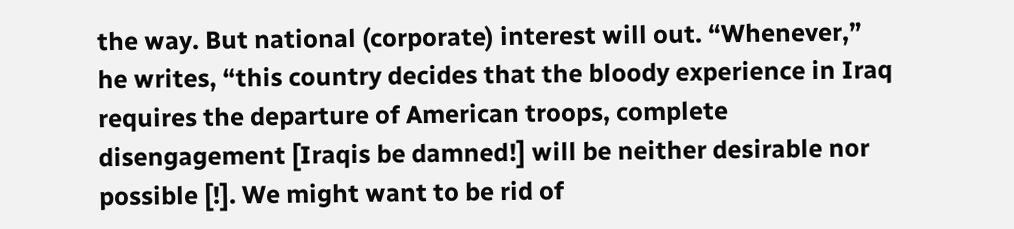the way. But national (corporate) interest will out. “Whenever,” he writes, “this country decides that the bloody experience in Iraq requires the departure of American troops, complete disengagement [Iraqis be damned!] will be neither desirable nor possible [!]. We might want to be rid of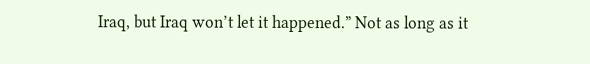Iraq, but Iraq won’t let it happened.” Not as long as it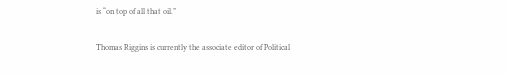is “on top of all that oil.”

Thomas Riggins is currently the associate editor of Political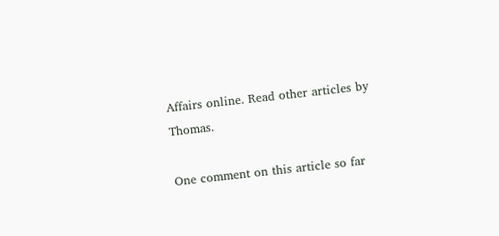Affairs online. Read other articles by Thomas.

One comment on this article so far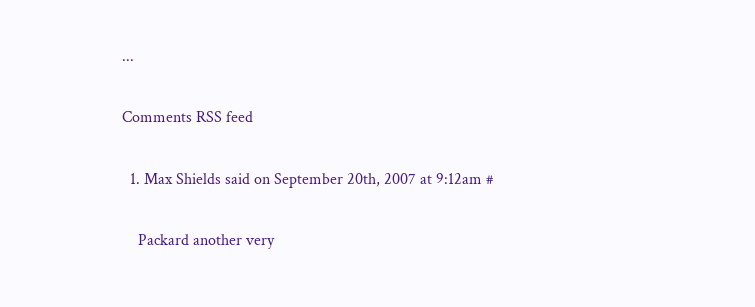...

Comments RSS feed

  1. Max Shields said on September 20th, 2007 at 9:12am #

    Packard another very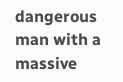dangerous man with a massive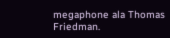megaphone ala Thomas Friedman.